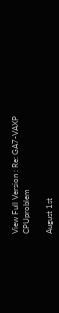View Full Version : Re: GA7-VAXP CPUproblem

August 1st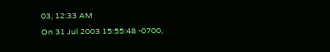03, 12:33 AM
On 31 Jul 2003 15:55:48 -0700,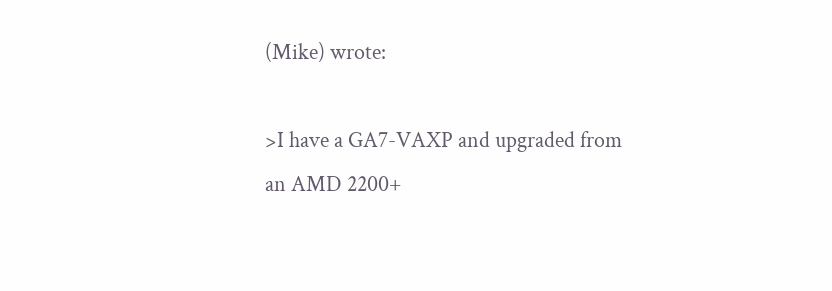(Mike) wrote:

>I have a GA7-VAXP and upgraded from an AMD 2200+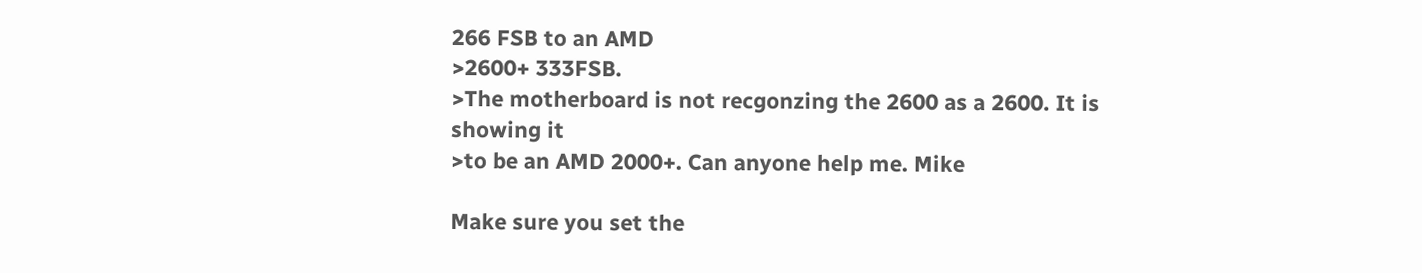266 FSB to an AMD
>2600+ 333FSB.
>The motherboard is not recgonzing the 2600 as a 2600. It is showing it
>to be an AMD 2000+. Can anyone help me. Mike

Make sure you set the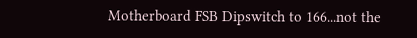Motherboard FSB Dipswitch to 166...not the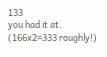133
you had it at. (166x2=333 roughly!)